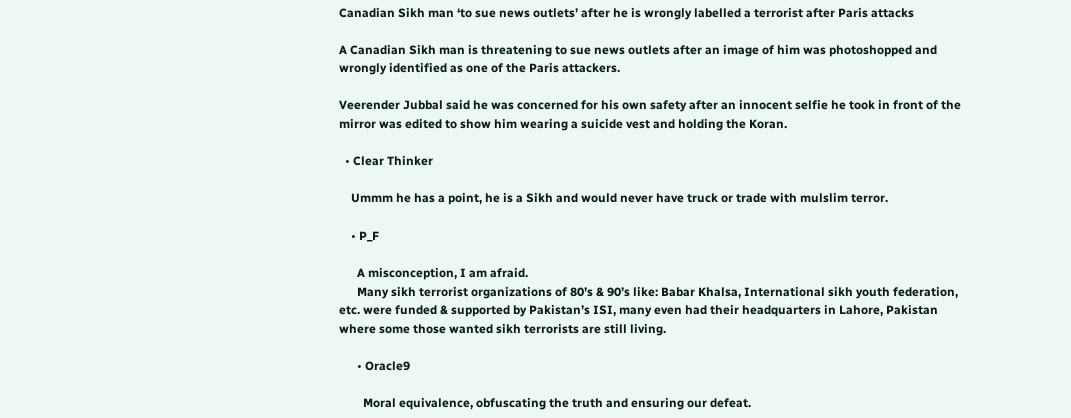Canadian Sikh man ‘to sue news outlets’ after he is wrongly labelled a terrorist after Paris attacks

A Canadian Sikh man is threatening to sue news outlets after an image of him was photoshopped and wrongly identified as one of the Paris attackers.

Veerender Jubbal said he was concerned for his own safety after an innocent selfie he took in front of the mirror was edited to show him wearing a suicide vest and holding the Koran.

  • Clear Thinker

    Ummm he has a point, he is a Sikh and would never have truck or trade with mulslim terror.

    • P_F

      A misconception, I am afraid.
      Many sikh terrorist organizations of 80’s & 90’s like: Babar Khalsa, International sikh youth federation, etc. were funded & supported by Pakistan’s ISI, many even had their headquarters in Lahore, Pakistan where some those wanted sikh terrorists are still living.

      • Oracle9

        Moral equivalence, obfuscating the truth and ensuring our defeat.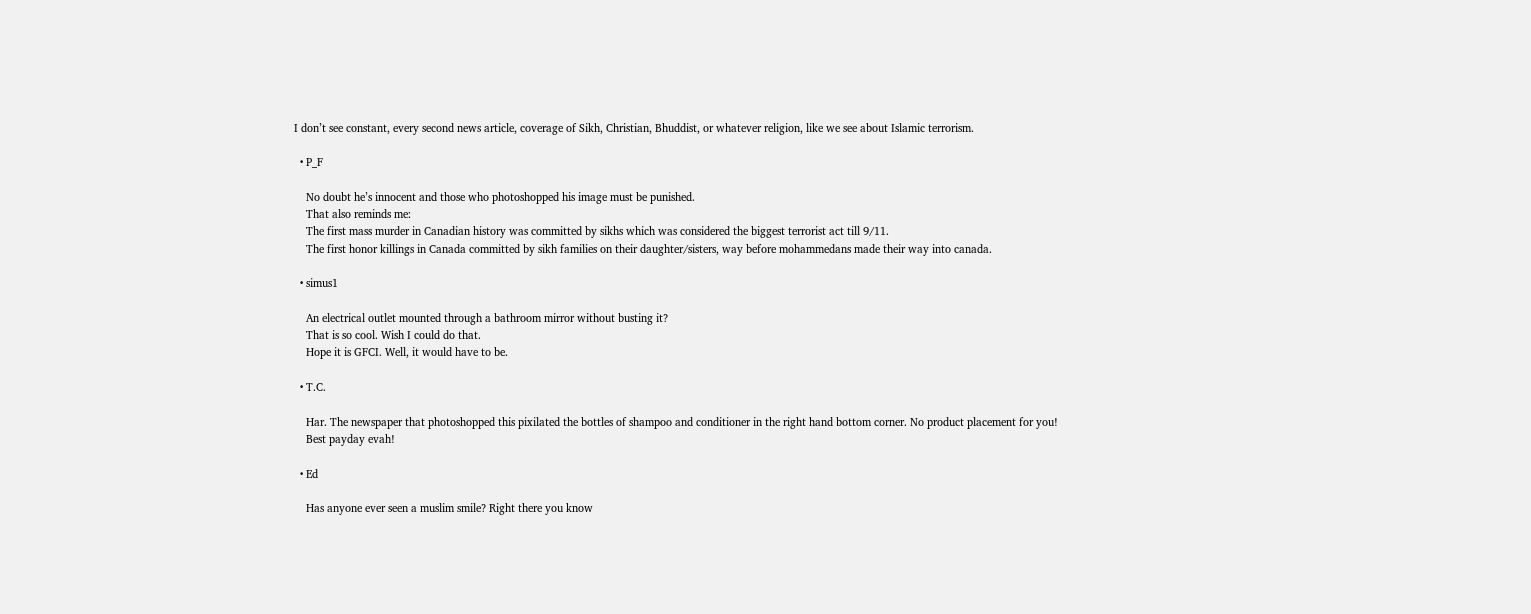I don’t see constant, every second news article, coverage of Sikh, Christian, Bhuddist, or whatever religion, like we see about Islamic terrorism.

  • P_F

    No doubt he’s innocent and those who photoshopped his image must be punished.
    That also reminds me:
    The first mass murder in Canadian history was committed by sikhs which was considered the biggest terrorist act till 9/11.
    The first honor killings in Canada committed by sikh families on their daughter/sisters, way before mohammedans made their way into canada.

  • simus1

    An electrical outlet mounted through a bathroom mirror without busting it?
    That is so cool. Wish I could do that.
    Hope it is GFCI. Well, it would have to be.

  • T.C.

    Har. The newspaper that photoshopped this pixilated the bottles of shampoo and conditioner in the right hand bottom corner. No product placement for you!
    Best payday evah!

  • Ed

    Has anyone ever seen a muslim smile? Right there you know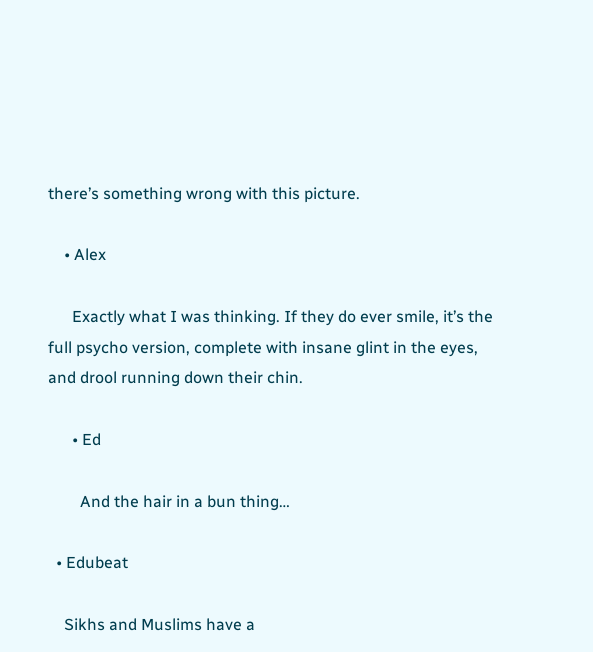there’s something wrong with this picture.

    • Alex

      Exactly what I was thinking. If they do ever smile, it’s the full psycho version, complete with insane glint in the eyes, and drool running down their chin.

      • Ed

        And the hair in a bun thing…

  • Edubeat

    Sikhs and Muslims have a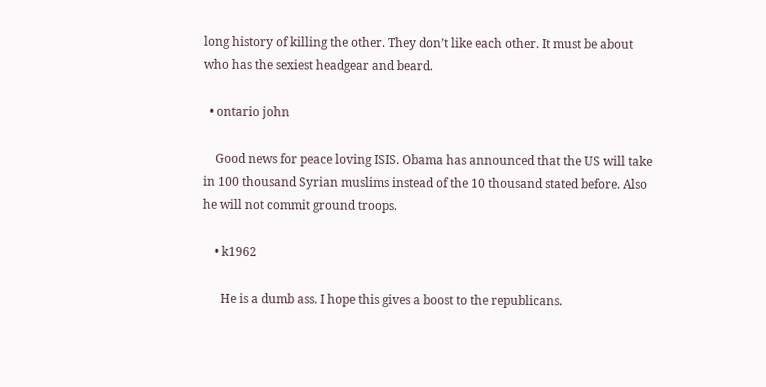long history of killing the other. They don’t like each other. It must be about who has the sexiest headgear and beard.

  • ontario john

    Good news for peace loving ISIS. Obama has announced that the US will take in 100 thousand Syrian muslims instead of the 10 thousand stated before. Also he will not commit ground troops.

    • k1962

      He is a dumb ass. I hope this gives a boost to the republicans.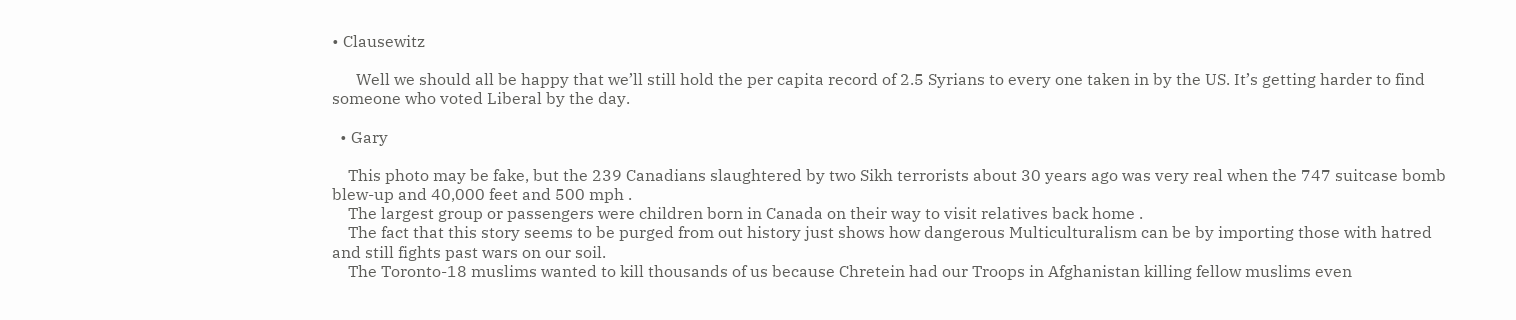• Clausewitz

      Well we should all be happy that we’ll still hold the per capita record of 2.5 Syrians to every one taken in by the US. It’s getting harder to find someone who voted Liberal by the day.

  • Gary

    This photo may be fake, but the 239 Canadians slaughtered by two Sikh terrorists about 30 years ago was very real when the 747 suitcase bomb blew-up and 40,000 feet and 500 mph .
    The largest group or passengers were children born in Canada on their way to visit relatives back home .
    The fact that this story seems to be purged from out history just shows how dangerous Multiculturalism can be by importing those with hatred and still fights past wars on our soil.
    The Toronto-18 muslims wanted to kill thousands of us because Chretein had our Troops in Afghanistan killing fellow muslims even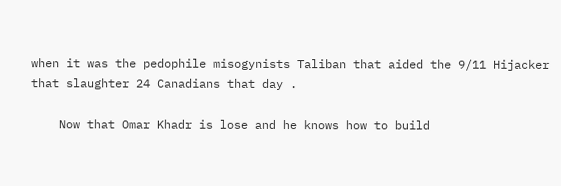when it was the pedophile misogynists Taliban that aided the 9/11 Hijacker that slaughter 24 Canadians that day .

    Now that Omar Khadr is lose and he knows how to build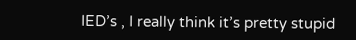IED’s , I really think it’s pretty stupid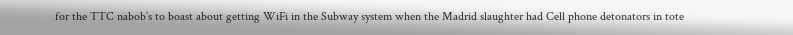for the TTC nabob’s to boast about getting WiFi in the Subway system when the Madrid slaughter had Cell phone detonators in tote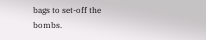bags to set-off the bombs.